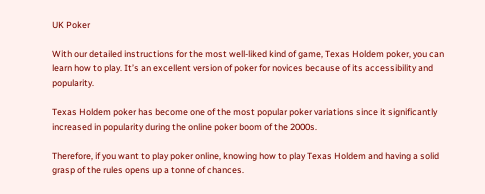UK Poker

With our detailed instructions for the most well-liked kind of game, Texas Holdem poker, you can learn how to play. It’s an excellent version of poker for novices because of its accessibility and popularity.

Texas Holdem poker has become one of the most popular poker variations since it significantly increased in popularity during the online poker boom of the 2000s.

Therefore, if you want to play poker online, knowing how to play Texas Holdem and having a solid grasp of the rules opens up a tonne of chances.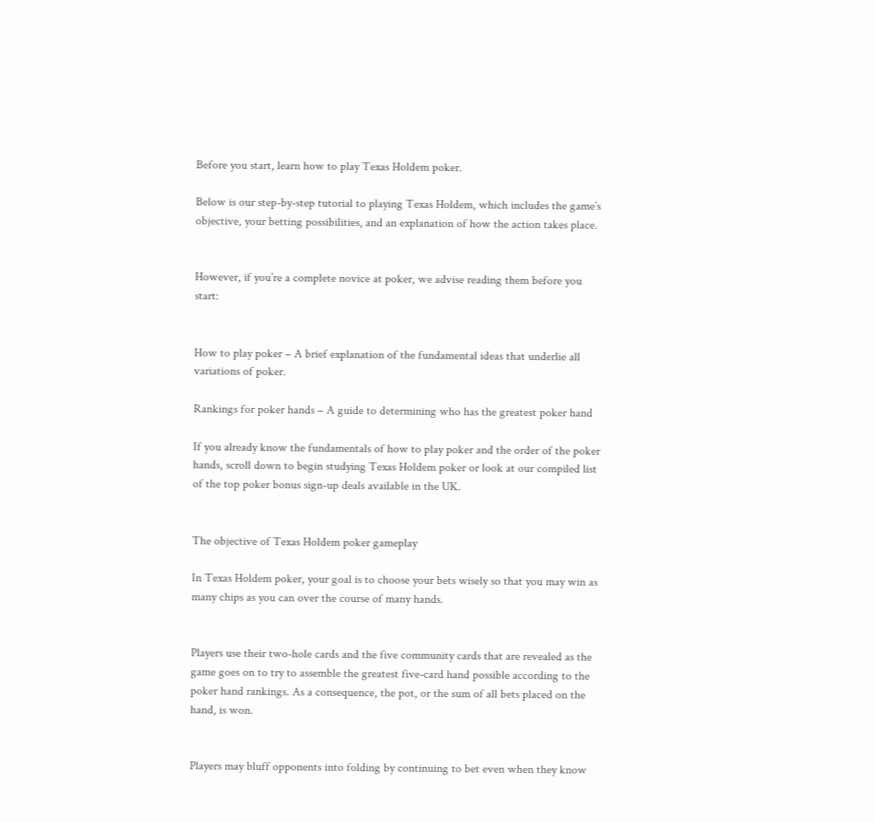Before you start, learn how to play Texas Holdem poker.

Below is our step-by-step tutorial to playing Texas Holdem, which includes the game’s objective, your betting possibilities, and an explanation of how the action takes place.


However, if you’re a complete novice at poker, we advise reading them before you start:


How to play poker – A brief explanation of the fundamental ideas that underlie all variations of poker.

Rankings for poker hands – A guide to determining who has the greatest poker hand

If you already know the fundamentals of how to play poker and the order of the poker hands, scroll down to begin studying Texas Holdem poker or look at our compiled list of the top poker bonus sign-up deals available in the UK.


The objective of Texas Holdem poker gameplay

In Texas Holdem poker, your goal is to choose your bets wisely so that you may win as many chips as you can over the course of many hands.


Players use their two-hole cards and the five community cards that are revealed as the game goes on to try to assemble the greatest five-card hand possible according to the poker hand rankings. As a consequence, the pot, or the sum of all bets placed on the hand, is won.


Players may bluff opponents into folding by continuing to bet even when they know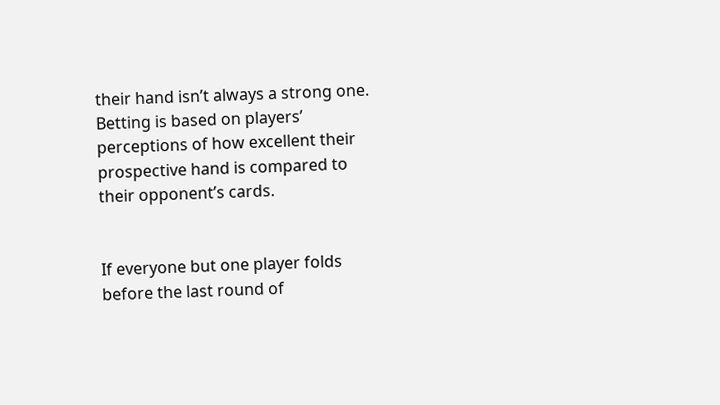their hand isn’t always a strong one. Betting is based on players’ perceptions of how excellent their prospective hand is compared to their opponent’s cards.


If everyone but one player folds before the last round of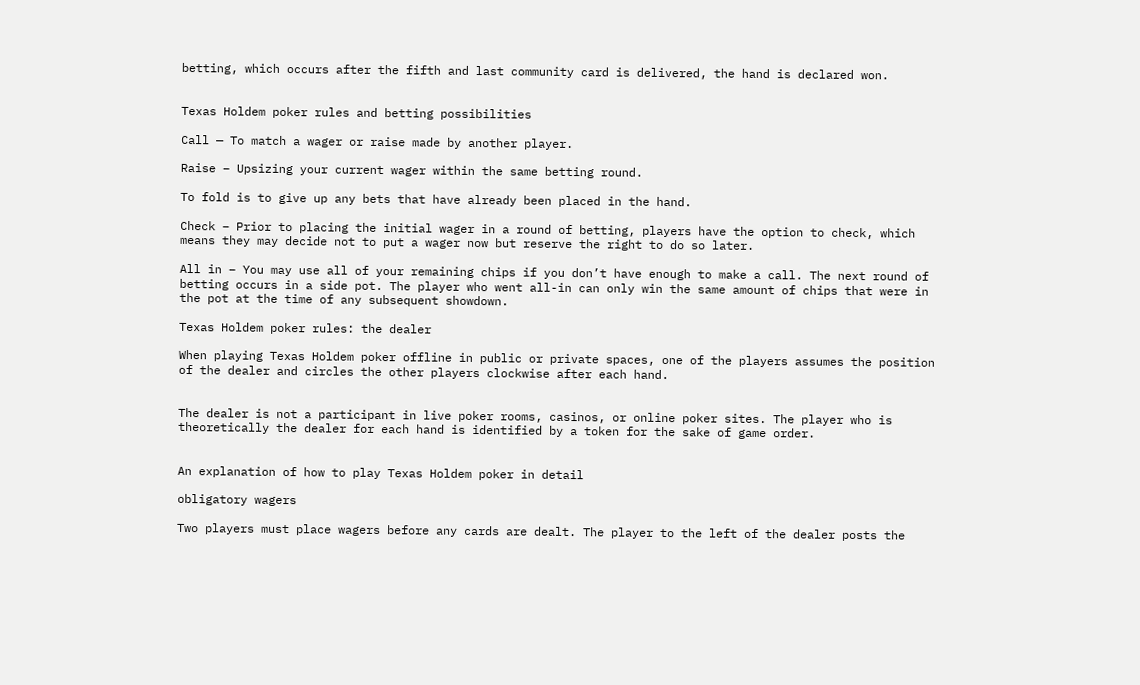betting, which occurs after the fifth and last community card is delivered, the hand is declared won.


Texas Holdem poker rules and betting possibilities

Call — To match a wager or raise made by another player.

Raise – Upsizing your current wager within the same betting round.

To fold is to give up any bets that have already been placed in the hand.

Check – Prior to placing the initial wager in a round of betting, players have the option to check, which means they may decide not to put a wager now but reserve the right to do so later.

All in – You may use all of your remaining chips if you don’t have enough to make a call. The next round of betting occurs in a side pot. The player who went all-in can only win the same amount of chips that were in the pot at the time of any subsequent showdown.

Texas Holdem poker rules: the dealer

When playing Texas Holdem poker offline in public or private spaces, one of the players assumes the position of the dealer and circles the other players clockwise after each hand.


The dealer is not a participant in live poker rooms, casinos, or online poker sites. The player who is theoretically the dealer for each hand is identified by a token for the sake of game order.


An explanation of how to play Texas Holdem poker in detail

obligatory wagers

Two players must place wagers before any cards are dealt. The player to the left of the dealer posts the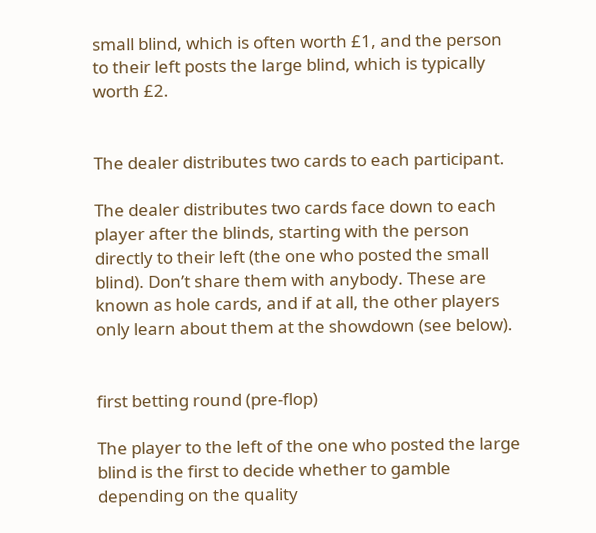small blind, which is often worth £1, and the person to their left posts the large blind, which is typically worth £2.


The dealer distributes two cards to each participant.

The dealer distributes two cards face down to each player after the blinds, starting with the person directly to their left (the one who posted the small blind). Don’t share them with anybody. These are known as hole cards, and if at all, the other players only learn about them at the showdown (see below).


first betting round (pre-flop)

The player to the left of the one who posted the large blind is the first to decide whether to gamble depending on the quality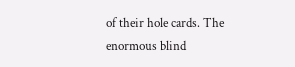of their hole cards. The enormous blind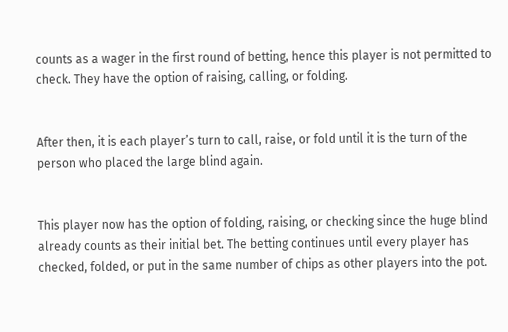counts as a wager in the first round of betting, hence this player is not permitted to check. They have the option of raising, calling, or folding.


After then, it is each player’s turn to call, raise, or fold until it is the turn of the person who placed the large blind again.


This player now has the option of folding, raising, or checking since the huge blind already counts as their initial bet. The betting continues until every player has checked, folded, or put in the same number of chips as other players into the pot.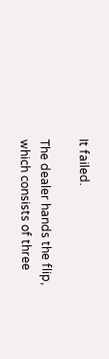It failed.

The dealer hands the flip, which consists of three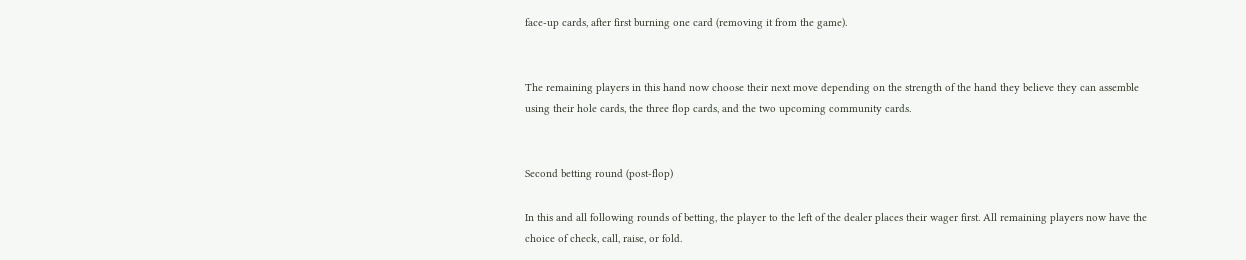face-up cards, after first burning one card (removing it from the game).


The remaining players in this hand now choose their next move depending on the strength of the hand they believe they can assemble using their hole cards, the three flop cards, and the two upcoming community cards.


Second betting round (post-flop)

In this and all following rounds of betting, the player to the left of the dealer places their wager first. All remaining players now have the choice of check, call, raise, or fold.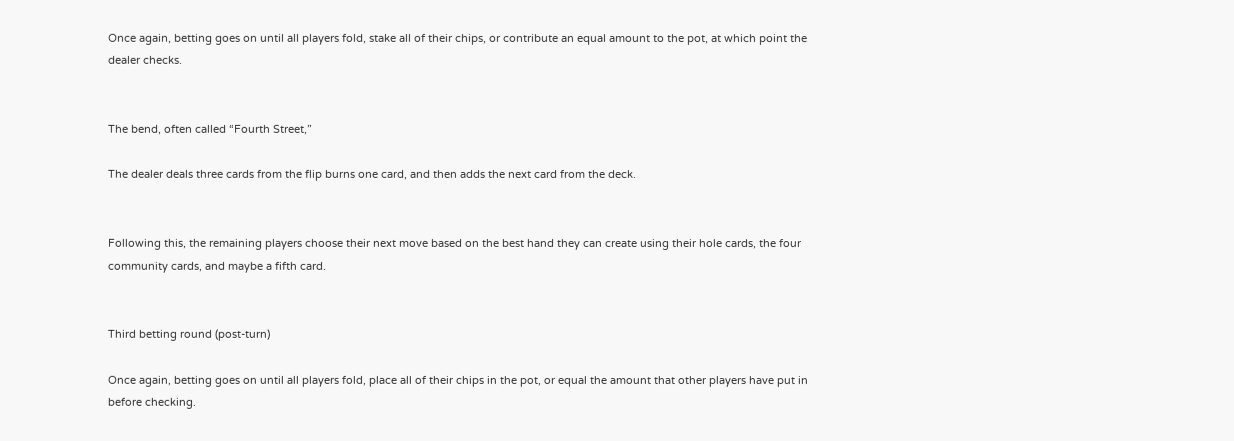Once again, betting goes on until all players fold, stake all of their chips, or contribute an equal amount to the pot, at which point the dealer checks.


The bend, often called “Fourth Street,”

The dealer deals three cards from the flip burns one card, and then adds the next card from the deck.


Following this, the remaining players choose their next move based on the best hand they can create using their hole cards, the four community cards, and maybe a fifth card.


Third betting round (post-turn)

Once again, betting goes on until all players fold, place all of their chips in the pot, or equal the amount that other players have put in before checking.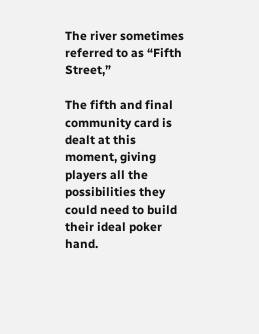The river sometimes referred to as “Fifth Street,”

The fifth and final community card is dealt at this moment, giving players all the possibilities they could need to build their ideal poker hand.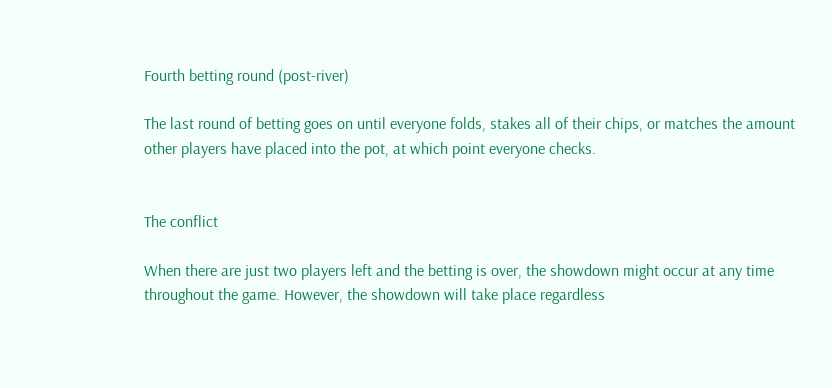Fourth betting round (post-river)

The last round of betting goes on until everyone folds, stakes all of their chips, or matches the amount other players have placed into the pot, at which point everyone checks.


The conflict

When there are just two players left and the betting is over, the showdown might occur at any time throughout the game. However, the showdown will take place regardless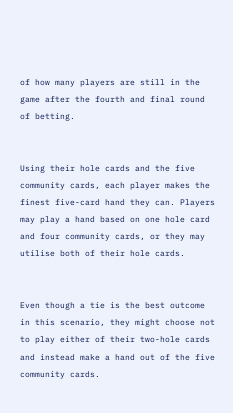of how many players are still in the game after the fourth and final round of betting.


Using their hole cards and the five community cards, each player makes the finest five-card hand they can. Players may play a hand based on one hole card and four community cards, or they may utilise both of their hole cards.


Even though a tie is the best outcome in this scenario, they might choose not to play either of their two-hole cards and instead make a hand out of the five community cards.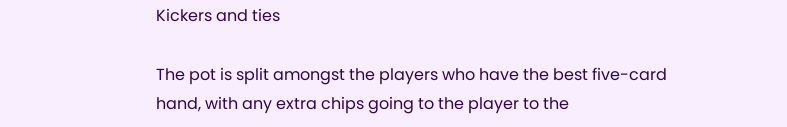Kickers and ties

The pot is split amongst the players who have the best five-card hand, with any extra chips going to the player to the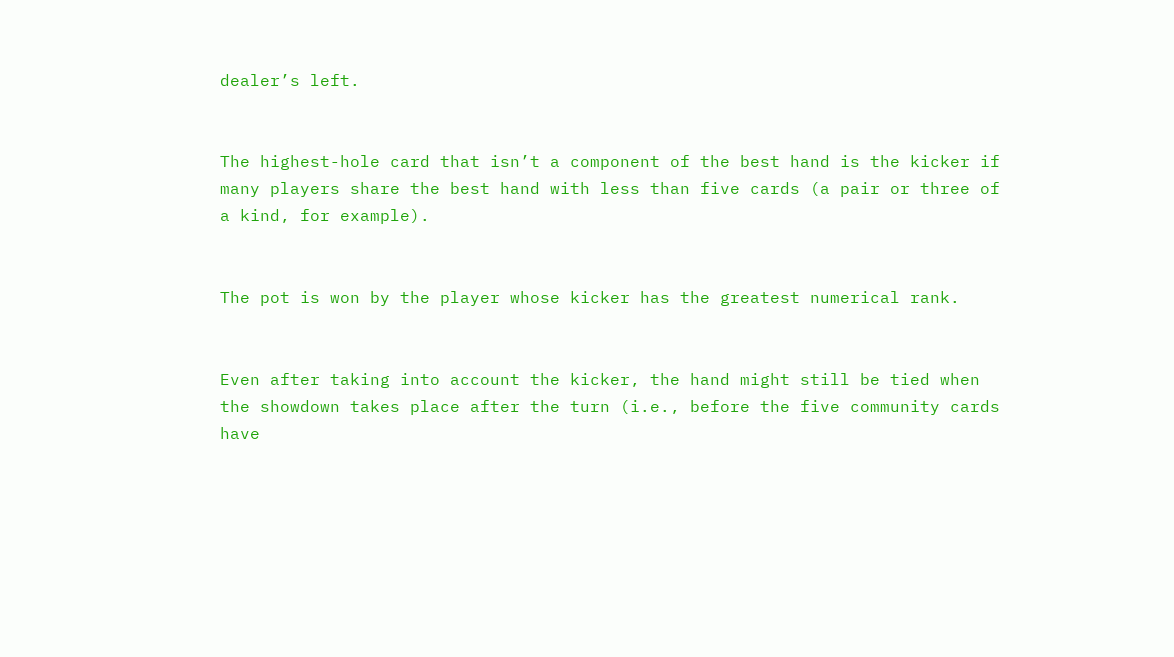dealer’s left.


The highest-hole card that isn’t a component of the best hand is the kicker if many players share the best hand with less than five cards (a pair or three of a kind, for example).


The pot is won by the player whose kicker has the greatest numerical rank.


Even after taking into account the kicker, the hand might still be tied when the showdown takes place after the turn (i.e., before the five community cards have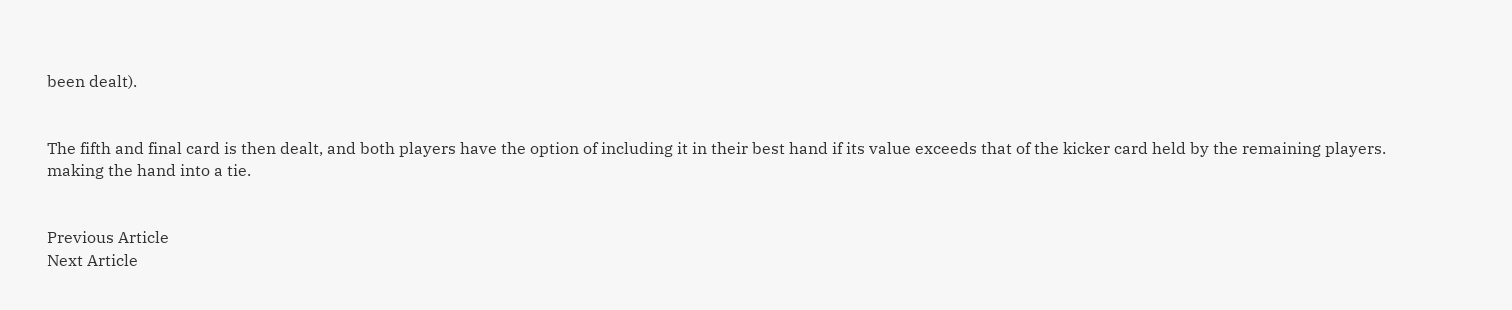been dealt).


The fifth and final card is then dealt, and both players have the option of including it in their best hand if its value exceeds that of the kicker card held by the remaining players. making the hand into a tie.


Previous Article
Next Article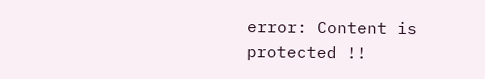error: Content is protected !!